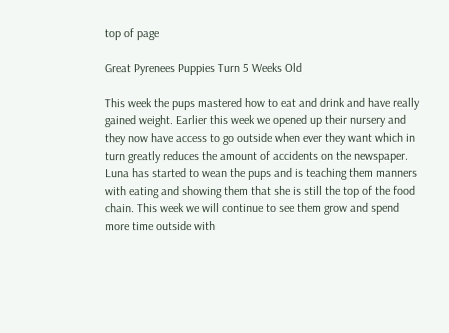top of page

Great Pyrenees Puppies Turn 5 Weeks Old

This week the pups mastered how to eat and drink and have really gained weight. Earlier this week we opened up their nursery and they now have access to go outside when ever they want which in turn greatly reduces the amount of accidents on the newspaper. Luna has started to wean the pups and is teaching them manners with eating and showing them that she is still the top of the food chain. This week we will continue to see them grow and spend more time outside with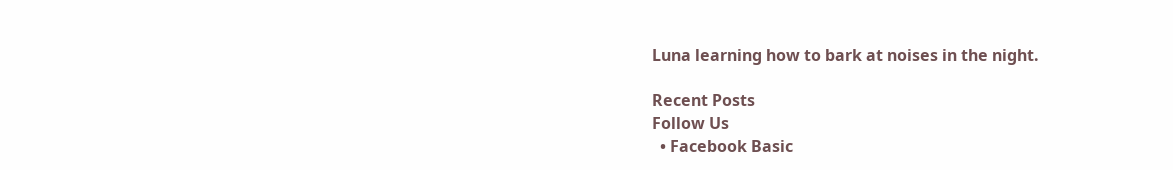Luna learning how to bark at noises in the night.

Recent Posts
Follow Us
  • Facebook Basic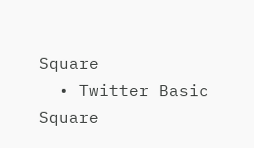Square
  • Twitter Basic Square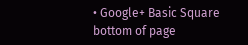• Google+ Basic Square
bottom of page